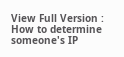View Full Version : How to determine someone's IP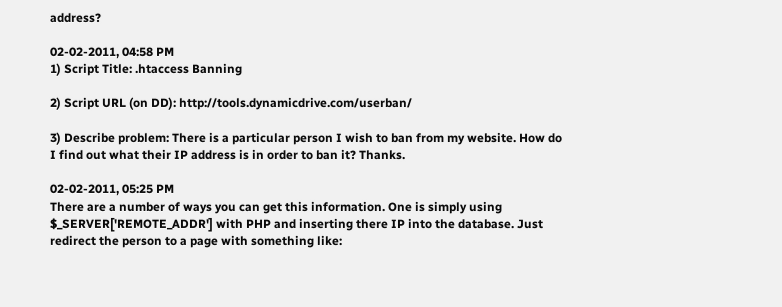address?

02-02-2011, 04:58 PM
1) Script Title: .htaccess Banning

2) Script URL (on DD): http://tools.dynamicdrive.com/userban/

3) Describe problem: There is a particular person I wish to ban from my website. How do I find out what their IP address is in order to ban it? Thanks.

02-02-2011, 05:25 PM
There are a number of ways you can get this information. One is simply using $_SERVER['REMOTE_ADDR'] with PHP and inserting there IP into the database. Just redirect the person to a page with something like: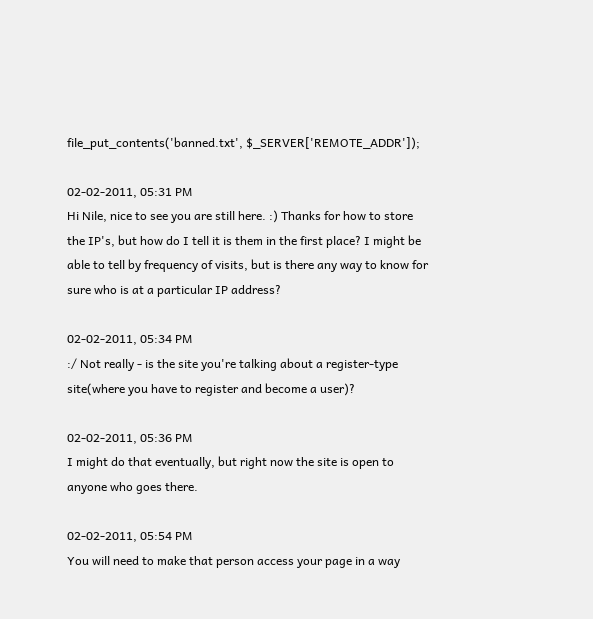file_put_contents('banned.txt', $_SERVER['REMOTE_ADDR']);

02-02-2011, 05:31 PM
Hi Nile, nice to see you are still here. :) Thanks for how to store the IP's, but how do I tell it is them in the first place? I might be able to tell by frequency of visits, but is there any way to know for sure who is at a particular IP address?

02-02-2011, 05:34 PM
:/ Not really - is the site you're talking about a register-type site(where you have to register and become a user)?

02-02-2011, 05:36 PM
I might do that eventually, but right now the site is open to anyone who goes there.

02-02-2011, 05:54 PM
You will need to make that person access your page in a way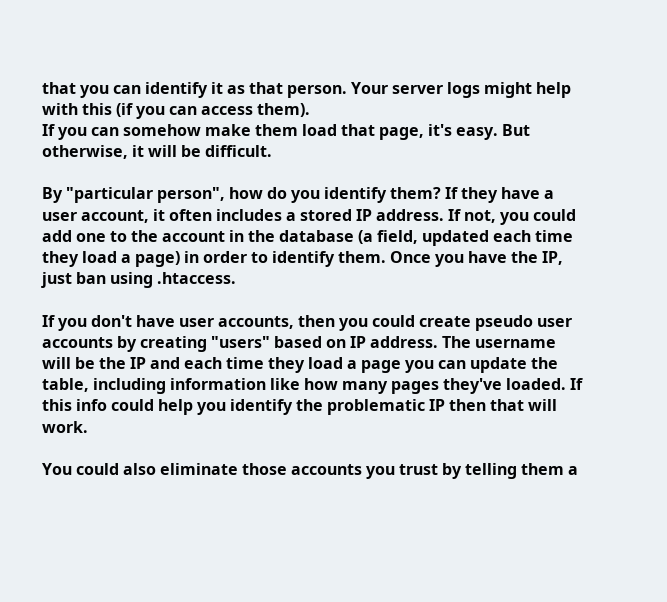that you can identify it as that person. Your server logs might help with this (if you can access them).
If you can somehow make them load that page, it's easy. But otherwise, it will be difficult.

By "particular person", how do you identify them? If they have a user account, it often includes a stored IP address. If not, you could add one to the account in the database (a field, updated each time they load a page) in order to identify them. Once you have the IP, just ban using .htaccess.

If you don't have user accounts, then you could create pseudo user accounts by creating "users" based on IP address. The username will be the IP and each time they load a page you can update the table, including information like how many pages they've loaded. If this info could help you identify the problematic IP then that will work.

You could also eliminate those accounts you trust by telling them a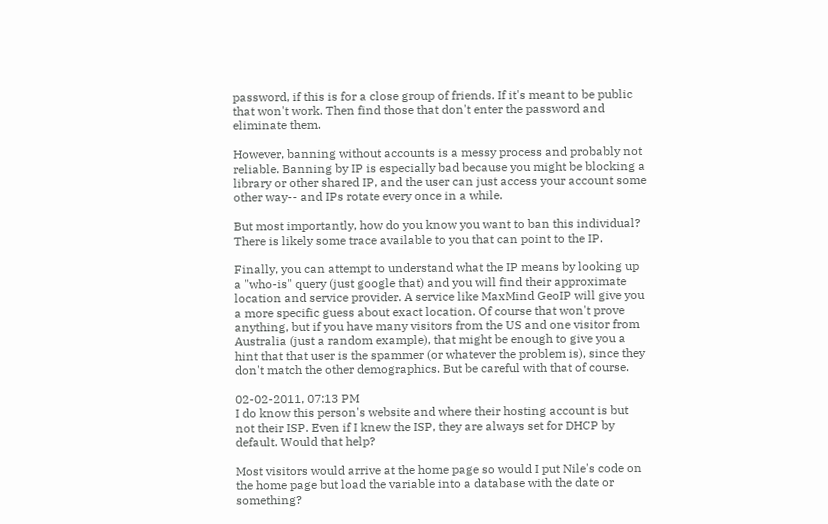password, if this is for a close group of friends. If it's meant to be public that won't work. Then find those that don't enter the password and eliminate them.

However, banning without accounts is a messy process and probably not reliable. Banning by IP is especially bad because you might be blocking a library or other shared IP, and the user can just access your account some other way-- and IPs rotate every once in a while.

But most importantly, how do you know you want to ban this individual? There is likely some trace available to you that can point to the IP.

Finally, you can attempt to understand what the IP means by looking up a "who-is" query (just google that) and you will find their approximate location and service provider. A service like MaxMind GeoIP will give you a more specific guess about exact location. Of course that won't prove anything, but if you have many visitors from the US and one visitor from Australia (just a random example), that might be enough to give you a hint that that user is the spammer (or whatever the problem is), since they don't match the other demographics. But be careful with that of course.

02-02-2011, 07:13 PM
I do know this person's website and where their hosting account is but not their ISP. Even if I knew the ISP, they are always set for DHCP by default. Would that help?

Most visitors would arrive at the home page so would I put Nile's code on the home page but load the variable into a database with the date or something?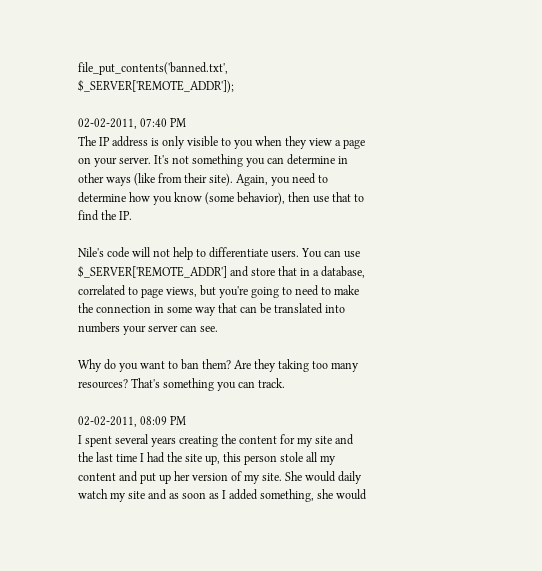file_put_contents('banned.txt', $_SERVER['REMOTE_ADDR']);

02-02-2011, 07:40 PM
The IP address is only visible to you when they view a page on your server. It's not something you can determine in other ways (like from their site). Again, you need to determine how you know (some behavior), then use that to find the IP.

Nile's code will not help to differentiate users. You can use $_SERVER['REMOTE_ADDR'] and store that in a database, correlated to page views, but you're going to need to make the connection in some way that can be translated into numbers your server can see.

Why do you want to ban them? Are they taking too many resources? That's something you can track.

02-02-2011, 08:09 PM
I spent several years creating the content for my site and the last time I had the site up, this person stole all my content and put up her version of my site. She would daily watch my site and as soon as I added something, she would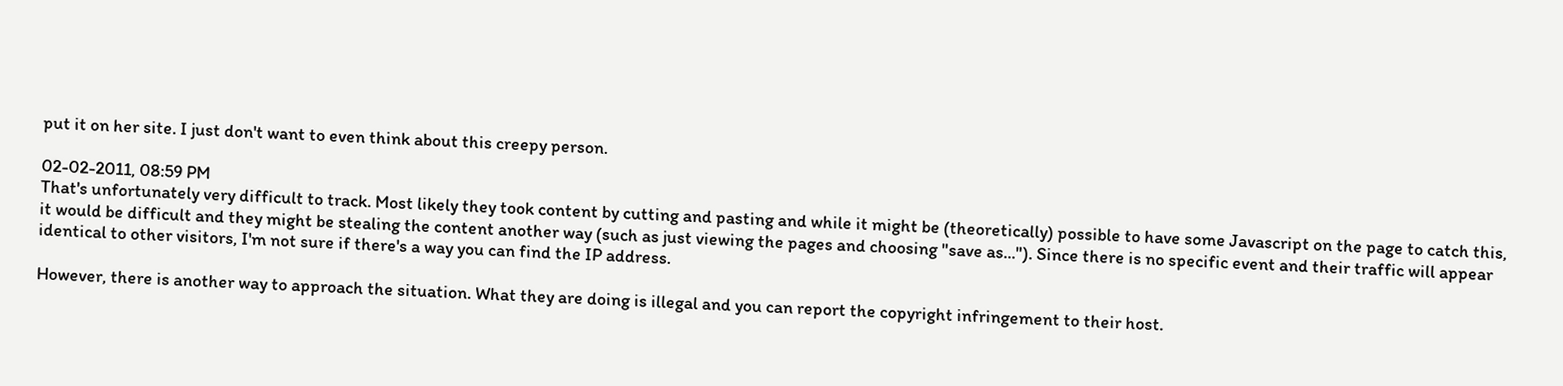put it on her site. I just don't want to even think about this creepy person.

02-02-2011, 08:59 PM
That's unfortunately very difficult to track. Most likely they took content by cutting and pasting and while it might be (theoretically) possible to have some Javascript on the page to catch this, it would be difficult and they might be stealing the content another way (such as just viewing the pages and choosing "save as..."). Since there is no specific event and their traffic will appear identical to other visitors, I'm not sure if there's a way you can find the IP address.

However, there is another way to approach the situation. What they are doing is illegal and you can report the copyright infringement to their host.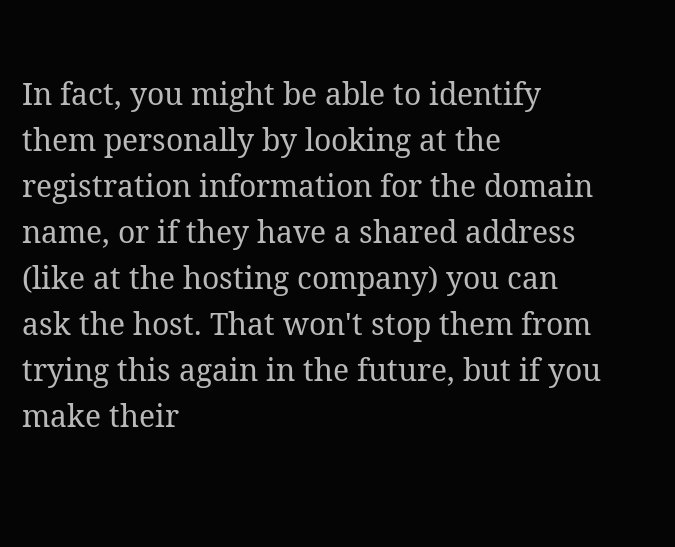In fact, you might be able to identify them personally by looking at the registration information for the domain name, or if they have a shared address (like at the hosting company) you can ask the host. That won't stop them from trying this again in the future, but if you make their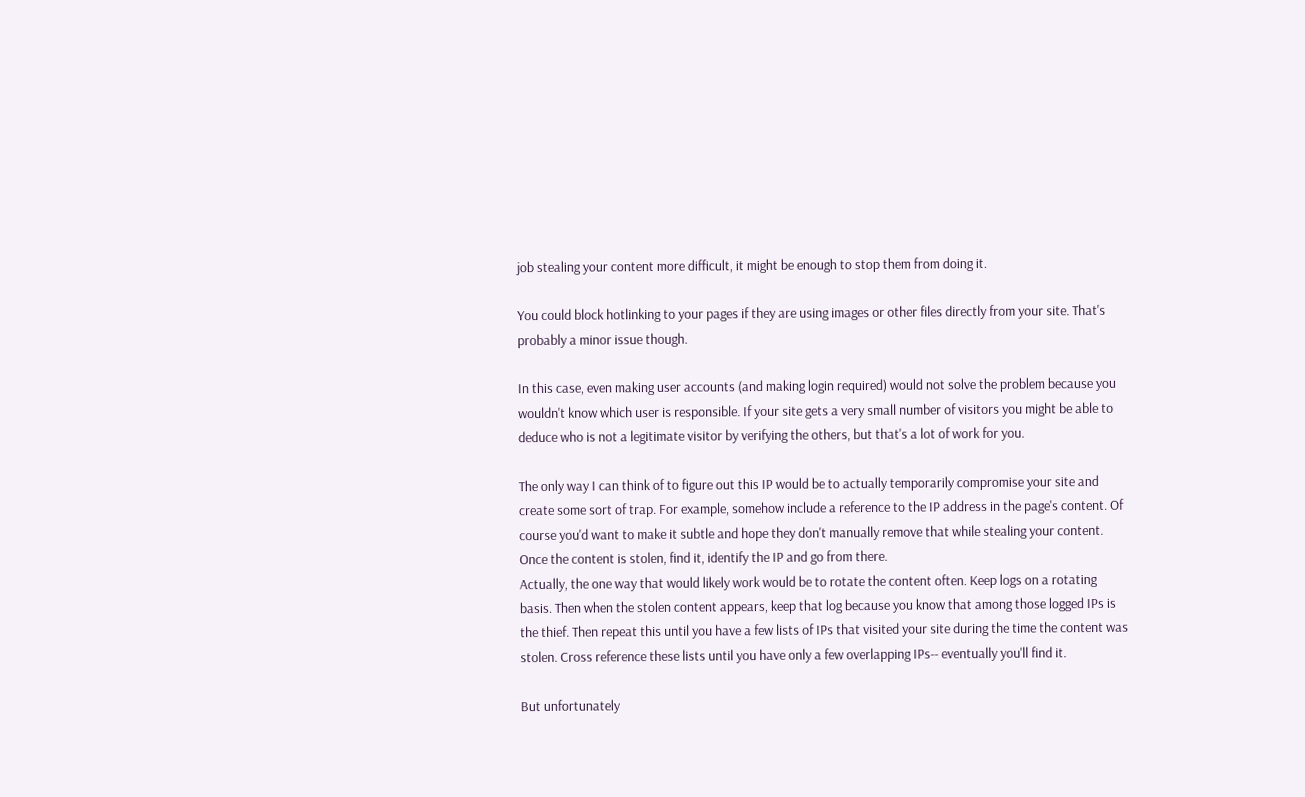job stealing your content more difficult, it might be enough to stop them from doing it.

You could block hotlinking to your pages if they are using images or other files directly from your site. That's probably a minor issue though.

In this case, even making user accounts (and making login required) would not solve the problem because you wouldn't know which user is responsible. If your site gets a very small number of visitors you might be able to deduce who is not a legitimate visitor by verifying the others, but that's a lot of work for you.

The only way I can think of to figure out this IP would be to actually temporarily compromise your site and create some sort of trap. For example, somehow include a reference to the IP address in the page's content. Of course you'd want to make it subtle and hope they don't manually remove that while stealing your content. Once the content is stolen, find it, identify the IP and go from there.
Actually, the one way that would likely work would be to rotate the content often. Keep logs on a rotating basis. Then when the stolen content appears, keep that log because you know that among those logged IPs is the thief. Then repeat this until you have a few lists of IPs that visited your site during the time the content was stolen. Cross reference these lists until you have only a few overlapping IPs-- eventually you'll find it.

But unfortunately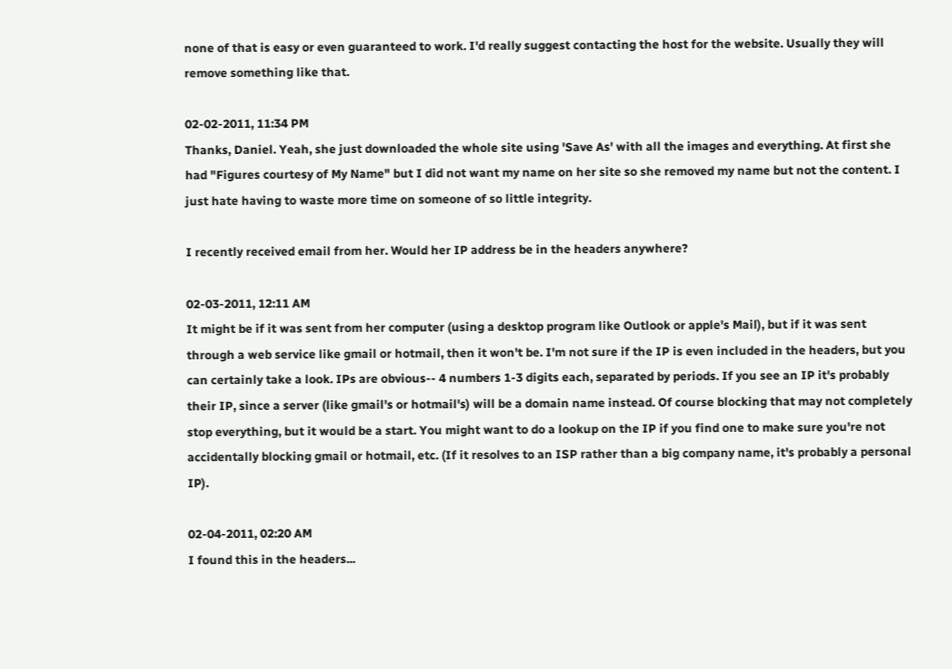none of that is easy or even guaranteed to work. I'd really suggest contacting the host for the website. Usually they will remove something like that.

02-02-2011, 11:34 PM
Thanks, Daniel. Yeah, she just downloaded the whole site using 'Save As' with all the images and everything. At first she had "Figures courtesy of My Name" but I did not want my name on her site so she removed my name but not the content. I just hate having to waste more time on someone of so little integrity.

I recently received email from her. Would her IP address be in the headers anywhere?

02-03-2011, 12:11 AM
It might be if it was sent from her computer (using a desktop program like Outlook or apple's Mail), but if it was sent through a web service like gmail or hotmail, then it won't be. I'm not sure if the IP is even included in the headers, but you can certainly take a look. IPs are obvious-- 4 numbers 1-3 digits each, separated by periods. If you see an IP it's probably their IP, since a server (like gmail's or hotmail's) will be a domain name instead. Of course blocking that may not completely stop everything, but it would be a start. You might want to do a lookup on the IP if you find one to make sure you're not accidentally blocking gmail or hotmail, etc. (If it resolves to an ISP rather than a big company name, it's probably a personal IP).

02-04-2011, 02:20 AM
I found this in the headers...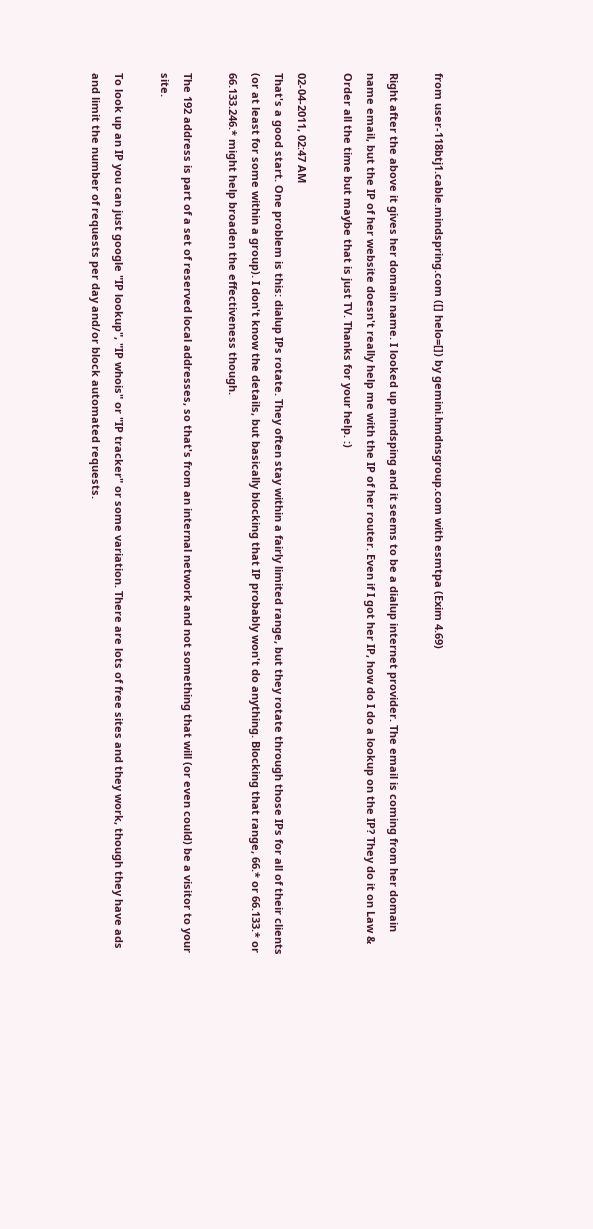from user-118btj1.cable.mindspring.com ([] helo=[]) by gemini.hmdnsgroup.com with esmtpa (Exim 4.69)

Right after the above it gives her domain name. I looked up mindsping and it seems to be a dialup internet provider. The email is coming from her domain name email, but the IP of her website doesn't really help me with the IP of her router. Even if I got her IP, how do I do a lookup on the IP? They do it on Law & Order all the time but maybe that is just TV. Thanks for your help. :)

02-04-2011, 02:47 AM
That's a good start. One problem is this: dialup IPs rotate. They often stay within a fairly limited range, but they rotate through those IPs for all of their clients (or at least for some within a group). I don't know the details, but basically blocking that IP probably won't do anything. Blocking that range, 66.* or 66.133.* or 66.133.246.* might help broaden the effectiveness though.

The 192 address is part of a set of reserved local addresses, so that's from an internal network and not something that will (or even could) be a visitor to your site.

To look up an IP you can just google "IP lookup", "IP whois" or "IP tracker" or some variation. There are lots of free sites and they work, though they have ads and limit the number of requests per day and/or block automated requests.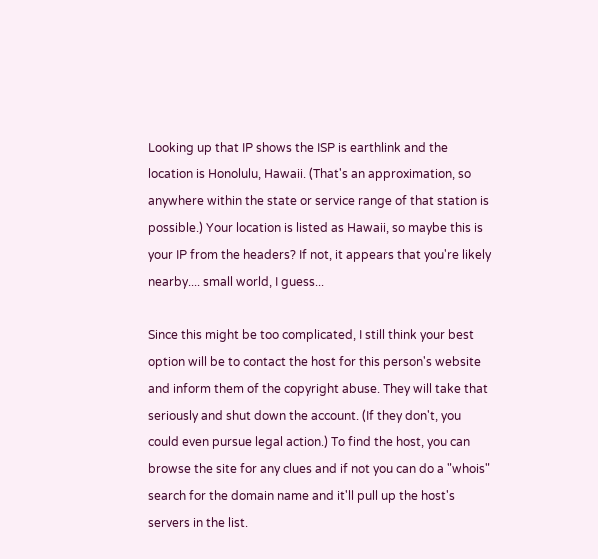Looking up that IP shows the ISP is earthlink and the location is Honolulu, Hawaii. (That's an approximation, so anywhere within the state or service range of that station is possible.) Your location is listed as Hawaii, so maybe this is your IP from the headers? If not, it appears that you're likely nearby.... small world, I guess...

Since this might be too complicated, I still think your best option will be to contact the host for this person's website and inform them of the copyright abuse. They will take that seriously and shut down the account. (If they don't, you could even pursue legal action.) To find the host, you can browse the site for any clues and if not you can do a "whois" search for the domain name and it'll pull up the host's servers in the list.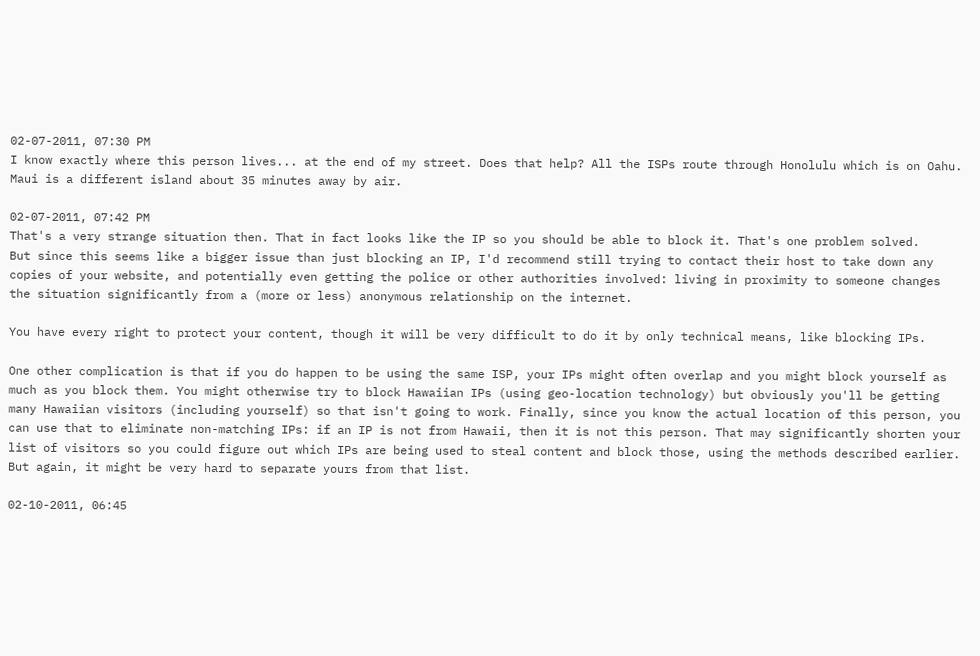02-07-2011, 07:30 PM
I know exactly where this person lives... at the end of my street. Does that help? All the ISPs route through Honolulu which is on Oahu. Maui is a different island about 35 minutes away by air.

02-07-2011, 07:42 PM
That's a very strange situation then. That in fact looks like the IP so you should be able to block it. That's one problem solved.
But since this seems like a bigger issue than just blocking an IP, I'd recommend still trying to contact their host to take down any copies of your website, and potentially even getting the police or other authorities involved: living in proximity to someone changes the situation significantly from a (more or less) anonymous relationship on the internet.

You have every right to protect your content, though it will be very difficult to do it by only technical means, like blocking IPs.

One other complication is that if you do happen to be using the same ISP, your IPs might often overlap and you might block yourself as much as you block them. You might otherwise try to block Hawaiian IPs (using geo-location technology) but obviously you'll be getting many Hawaiian visitors (including yourself) so that isn't going to work. Finally, since you know the actual location of this person, you can use that to eliminate non-matching IPs: if an IP is not from Hawaii, then it is not this person. That may significantly shorten your list of visitors so you could figure out which IPs are being used to steal content and block those, using the methods described earlier. But again, it might be very hard to separate yours from that list.

02-10-2011, 06:45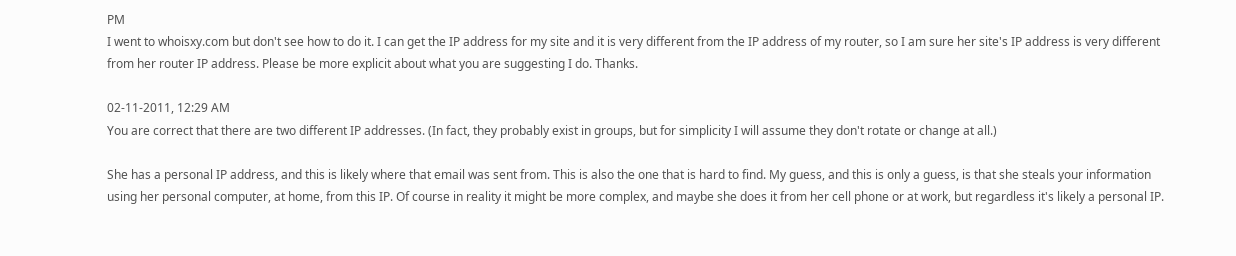PM
I went to whoisxy.com but don't see how to do it. I can get the IP address for my site and it is very different from the IP address of my router, so I am sure her site's IP address is very different from her router IP address. Please be more explicit about what you are suggesting I do. Thanks.

02-11-2011, 12:29 AM
You are correct that there are two different IP addresses. (In fact, they probably exist in groups, but for simplicity I will assume they don't rotate or change at all.)

She has a personal IP address, and this is likely where that email was sent from. This is also the one that is hard to find. My guess, and this is only a guess, is that she steals your information using her personal computer, at home, from this IP. Of course in reality it might be more complex, and maybe she does it from her cell phone or at work, but regardless it's likely a personal IP.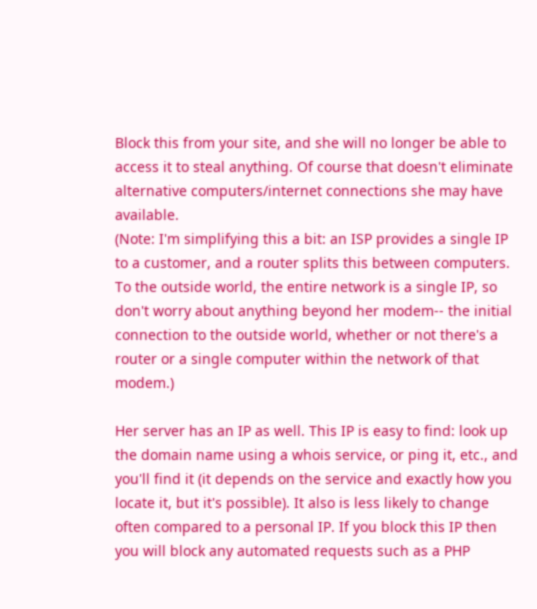Block this from your site, and she will no longer be able to access it to steal anything. Of course that doesn't eliminate alternative computers/internet connections she may have available.
(Note: I'm simplifying this a bit: an ISP provides a single IP to a customer, and a router splits this between computers. To the outside world, the entire network is a single IP, so don't worry about anything beyond her modem-- the initial connection to the outside world, whether or not there's a router or a single computer within the network of that modem.)

Her server has an IP as well. This IP is easy to find: look up the domain name using a whois service, or ping it, etc., and you'll find it (it depends on the service and exactly how you locate it, but it's possible). It also is less likely to change often compared to a personal IP. If you block this IP then you will block any automated requests such as a PHP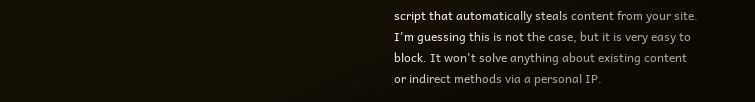script that automatically steals content from your site. I'm guessing this is not the case, but it is very easy to block. It won't solve anything about existing content or indirect methods via a personal IP.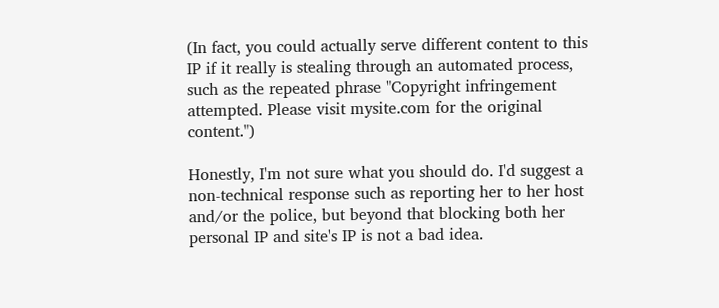(In fact, you could actually serve different content to this IP if it really is stealing through an automated process, such as the repeated phrase "Copyright infringement attempted. Please visit mysite.com for the original content.")

Honestly, I'm not sure what you should do. I'd suggest a non-technical response such as reporting her to her host and/or the police, but beyond that blocking both her personal IP and site's IP is not a bad idea.